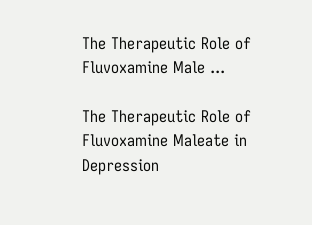The Therapeutic Role of Fluvoxamine Male ...

The Therapeutic Role of Fluvoxamine Maleate in Depression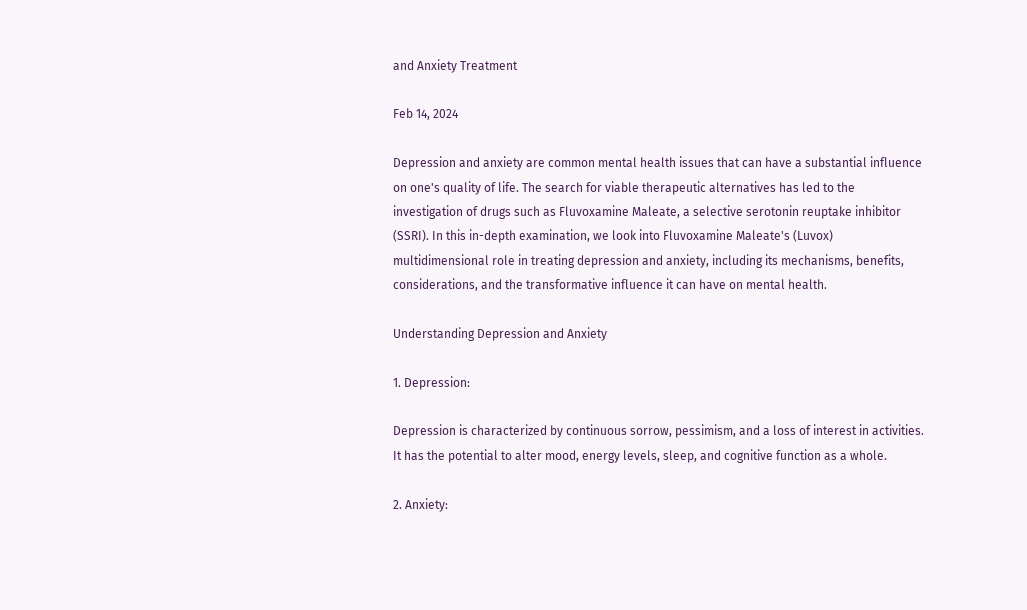and Anxiety Treatment

Feb 14, 2024

Depression and anxiety are common mental health issues that can have a substantial influence on one's quality of life. The search for viable therapeutic alternatives has led to the investigation of drugs such as Fluvoxamine Maleate, a selective serotonin reuptake inhibitor (SSRI). In this in-depth examination, we look into Fluvoxamine Maleate's (Luvox) multidimensional role in treating depression and anxiety, including its mechanisms, benefits, considerations, and the transformative influence it can have on mental health.

Understanding Depression and Anxiety

1. Depression:

Depression is characterized by continuous sorrow, pessimism, and a loss of interest in activities. It has the potential to alter mood, energy levels, sleep, and cognitive function as a whole.

2. Anxiety: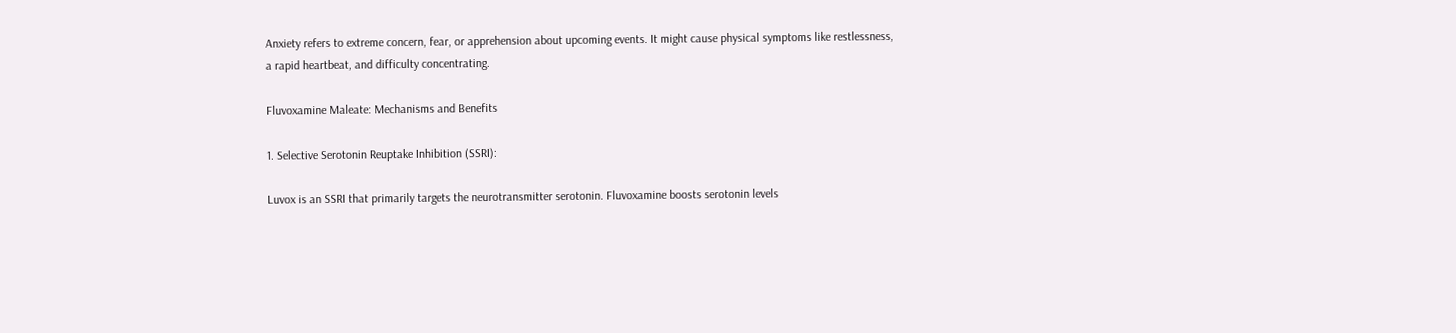Anxiety refers to extreme concern, fear, or apprehension about upcoming events. It might cause physical symptoms like restlessness, a rapid heartbeat, and difficulty concentrating.

Fluvoxamine Maleate: Mechanisms and Benefits

1. Selective Serotonin Reuptake Inhibition (SSRI):

Luvox is an SSRI that primarily targets the neurotransmitter serotonin. Fluvoxamine boosts serotonin levels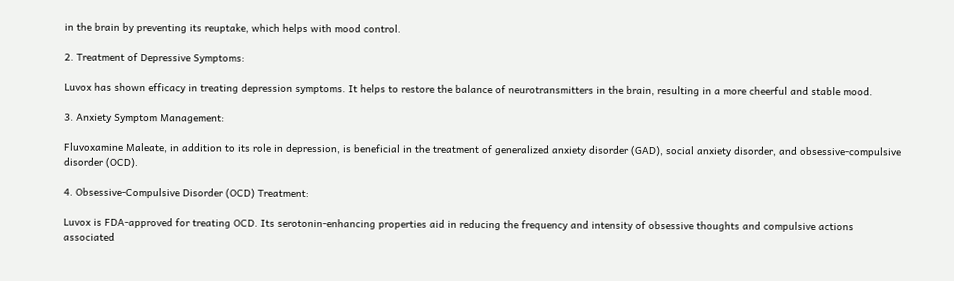in the brain by preventing its reuptake, which helps with mood control.

2. Treatment of Depressive Symptoms:

Luvox has shown efficacy in treating depression symptoms. It helps to restore the balance of neurotransmitters in the brain, resulting in a more cheerful and stable mood.

3. Anxiety Symptom Management:

Fluvoxamine Maleate, in addition to its role in depression, is beneficial in the treatment of generalized anxiety disorder (GAD), social anxiety disorder, and obsessive-compulsive disorder (OCD).

4. Obsessive-Compulsive Disorder (OCD) Treatment:

Luvox is FDA-approved for treating OCD. Its serotonin-enhancing properties aid in reducing the frequency and intensity of obsessive thoughts and compulsive actions associated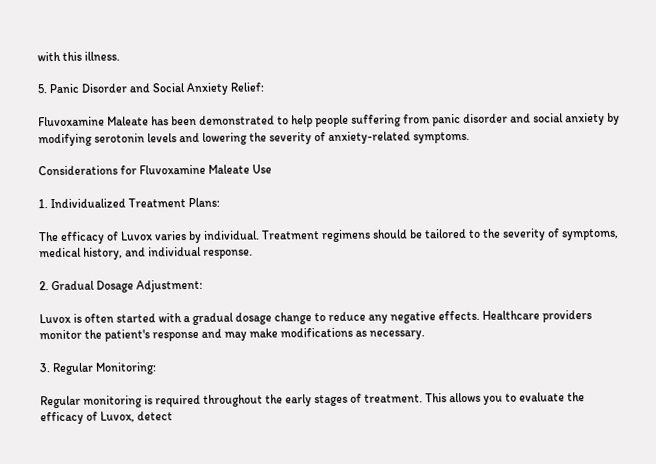with this illness.

5. Panic Disorder and Social Anxiety Relief:

Fluvoxamine Maleate has been demonstrated to help people suffering from panic disorder and social anxiety by modifying serotonin levels and lowering the severity of anxiety-related symptoms.

Considerations for Fluvoxamine Maleate Use

1. Individualized Treatment Plans:

The efficacy of Luvox varies by individual. Treatment regimens should be tailored to the severity of symptoms, medical history, and individual response.

2. Gradual Dosage Adjustment:

Luvox is often started with a gradual dosage change to reduce any negative effects. Healthcare providers monitor the patient's response and may make modifications as necessary.

3. Regular Monitoring:

Regular monitoring is required throughout the early stages of treatment. This allows you to evaluate the efficacy of Luvox, detect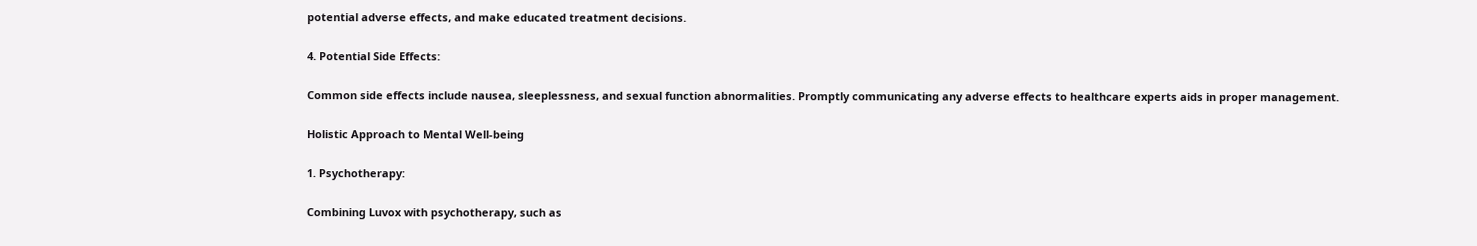potential adverse effects, and make educated treatment decisions.

4. Potential Side Effects:

Common side effects include nausea, sleeplessness, and sexual function abnormalities. Promptly communicating any adverse effects to healthcare experts aids in proper management.

Holistic Approach to Mental Well-being

1. Psychotherapy:

Combining Luvox with psychotherapy, such as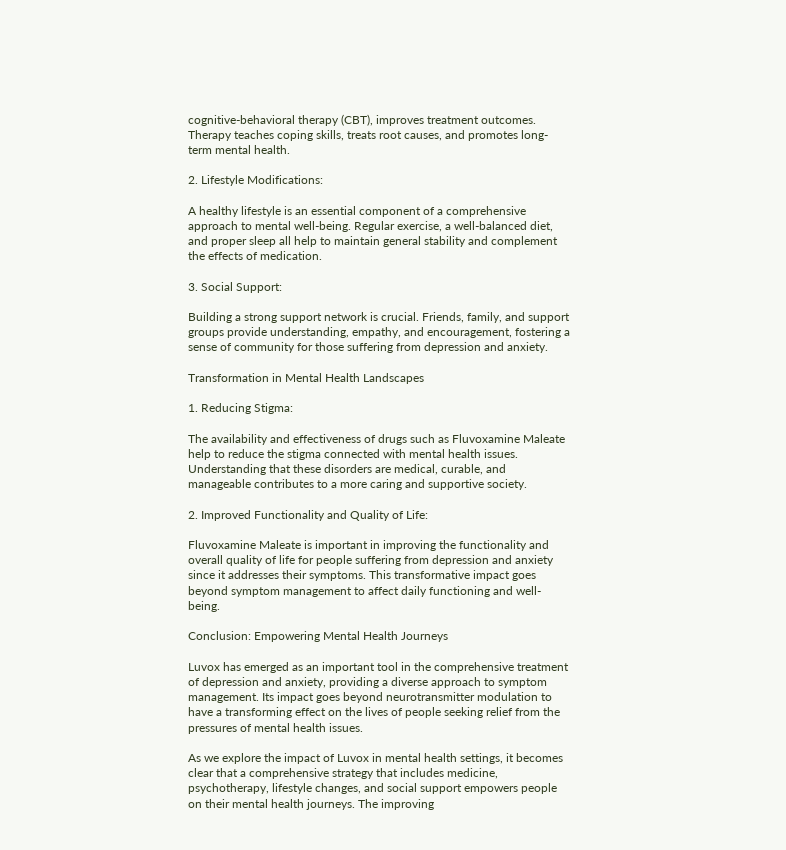cognitive-behavioral therapy (CBT), improves treatment outcomes. Therapy teaches coping skills, treats root causes, and promotes long-term mental health.

2. Lifestyle Modifications:

A healthy lifestyle is an essential component of a comprehensive approach to mental well-being. Regular exercise, a well-balanced diet, and proper sleep all help to maintain general stability and complement the effects of medication.

3. Social Support:

Building a strong support network is crucial. Friends, family, and support groups provide understanding, empathy, and encouragement, fostering a sense of community for those suffering from depression and anxiety.

Transformation in Mental Health Landscapes

1. Reducing Stigma:

The availability and effectiveness of drugs such as Fluvoxamine Maleate help to reduce the stigma connected with mental health issues. Understanding that these disorders are medical, curable, and manageable contributes to a more caring and supportive society.

2. Improved Functionality and Quality of Life:

Fluvoxamine Maleate is important in improving the functionality and overall quality of life for people suffering from depression and anxiety since it addresses their symptoms. This transformative impact goes beyond symptom management to affect daily functioning and well-being.

Conclusion: Empowering Mental Health Journeys

Luvox has emerged as an important tool in the comprehensive treatment of depression and anxiety, providing a diverse approach to symptom management. Its impact goes beyond neurotransmitter modulation to have a transforming effect on the lives of people seeking relief from the pressures of mental health issues.

As we explore the impact of Luvox in mental health settings, it becomes clear that a comprehensive strategy that includes medicine, psychotherapy, lifestyle changes, and social support empowers people on their mental health journeys. The improving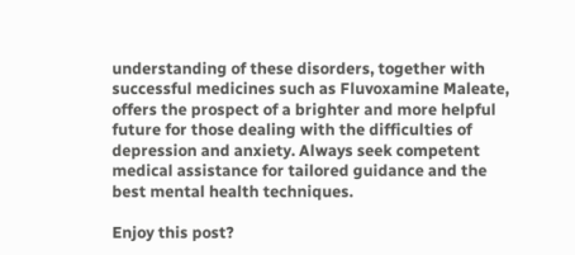understanding of these disorders, together with successful medicines such as Fluvoxamine Maleate, offers the prospect of a brighter and more helpful future for those dealing with the difficulties of depression and anxiety. Always seek competent medical assistance for tailored guidance and the best mental health techniques.

Enjoy this post?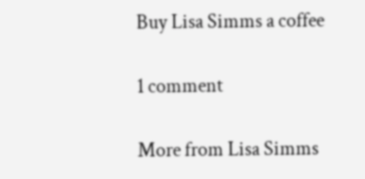Buy Lisa Simms a coffee

1 comment

More from Lisa Simms